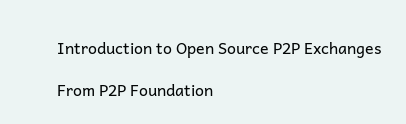Introduction to Open Source P2P Exchanges

From P2P Foundation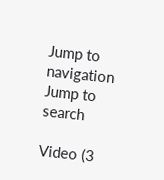Jump to navigation Jump to search

Video (3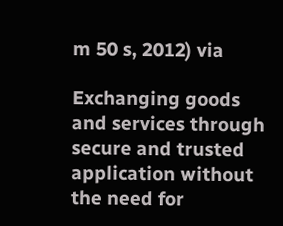m 50 s, 2012) via

Exchanging goods and services through secure and trusted application without the need for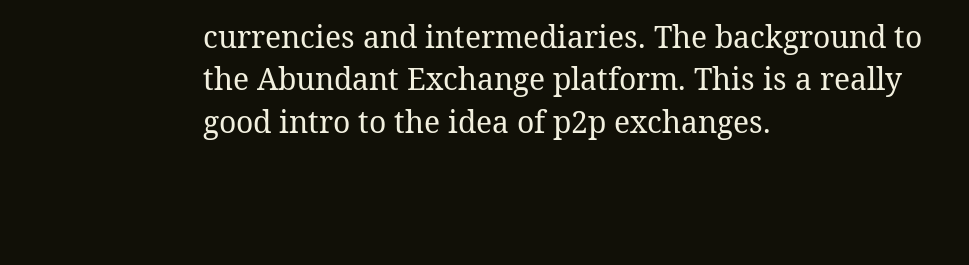currencies and intermediaries. The background to the Abundant Exchange platform. This is a really good intro to the idea of p2p exchanges.